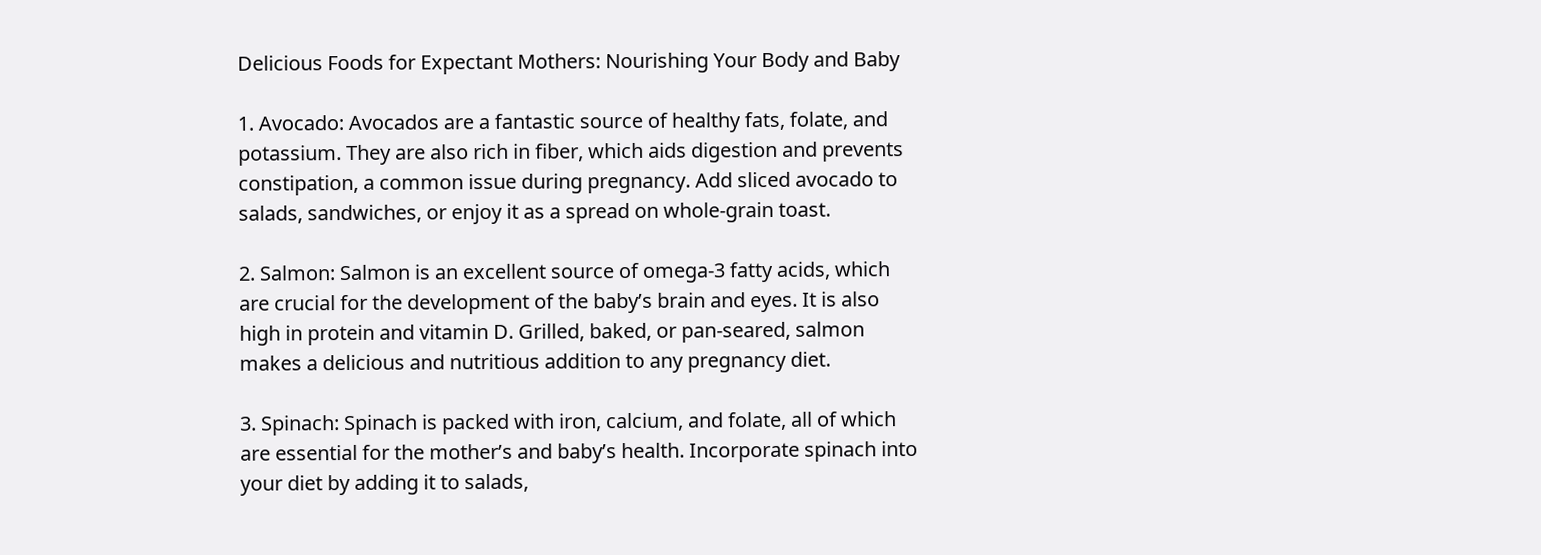Delicious Foods for Expectant Mothers: Nourishing Your Body and Baby

1. Avocado: Avocados are a fantastic source of healthy fats, folate, and potassium. They are also rich in fiber, which aids digestion and prevents constipation, a common issue during pregnancy. Add sliced avocado to salads, sandwiches, or enjoy it as a spread on whole-grain toast.

2. Salmon: Salmon is an excellent source of omega-3 fatty acids, which are crucial for the development of the baby’s brain and eyes. It is also high in protein and vitamin D. Grilled, baked, or pan-seared, salmon makes a delicious and nutritious addition to any pregnancy diet.

3. Spinach: Spinach is packed with iron, calcium, and folate, all of which are essential for the mother’s and baby’s health. Incorporate spinach into your diet by adding it to salads,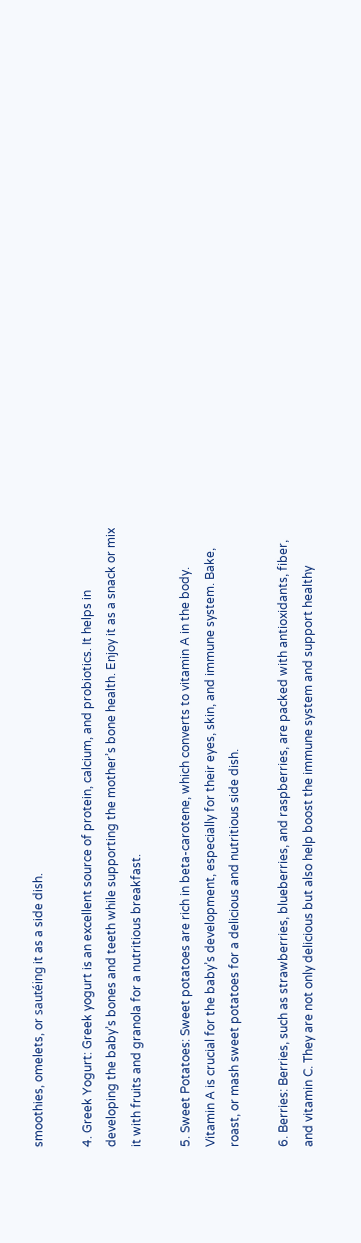smoothies, omelets, or sautéing it as a side dish.

4. Greek Yogurt: Greek yogurt is an excellent source of protein, calcium, and probiotics. It helps in developing the baby’s bones and teeth while supporting the mother’s bone health. Enjoy it as a snack or mix it with fruits and granola for a nutritious breakfast.

5. Sweet Potatoes: Sweet potatoes are rich in beta-carotene, which converts to vitamin A in the body. Vitamin A is crucial for the baby’s development, especially for their eyes, skin, and immune system. Bake, roast, or mash sweet potatoes for a delicious and nutritious side dish.

6. Berries: Berries, such as strawberries, blueberries, and raspberries, are packed with antioxidants, fiber, and vitamin C. They are not only delicious but also help boost the immune system and support healthy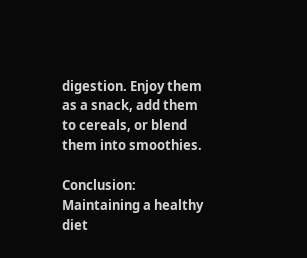digestion. Enjoy them as a snack, add them to cereals, or blend them into smoothies.

Conclusion: Maintaining a healthy diet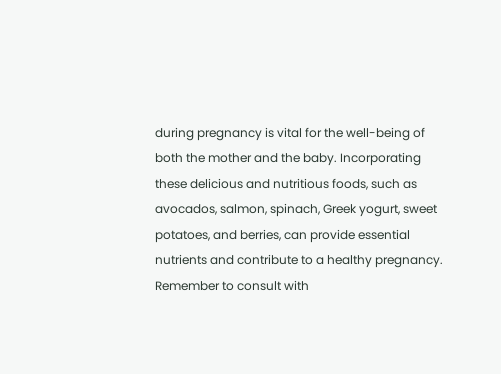during pregnancy is vital for the well-being of both the mother and the baby. Incorporating these delicious and nutritious foods, such as avocados, salmon, spinach, Greek yogurt, sweet potatoes, and berries, can provide essential nutrients and contribute to a healthy pregnancy. Remember to consult with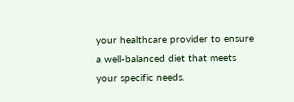your healthcare provider to ensure a well-balanced diet that meets your specific needs.